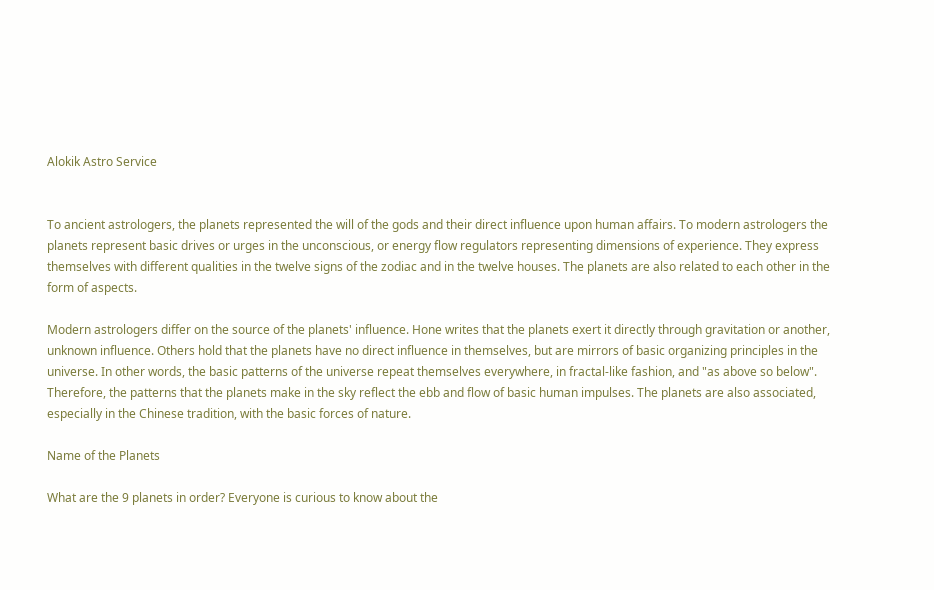Alokik Astro Service


To ancient astrologers, the planets represented the will of the gods and their direct influence upon human affairs. To modern astrologers the planets represent basic drives or urges in the unconscious, or energy flow regulators representing dimensions of experience. They express themselves with different qualities in the twelve signs of the zodiac and in the twelve houses. The planets are also related to each other in the form of aspects.

Modern astrologers differ on the source of the planets' influence. Hone writes that the planets exert it directly through gravitation or another, unknown influence. Others hold that the planets have no direct influence in themselves, but are mirrors of basic organizing principles in the universe. In other words, the basic patterns of the universe repeat themselves everywhere, in fractal-like fashion, and "as above so below". Therefore, the patterns that the planets make in the sky reflect the ebb and flow of basic human impulses. The planets are also associated, especially in the Chinese tradition, with the basic forces of nature.

Name of the Planets

What are the 9 planets in order? Everyone is curious to know about the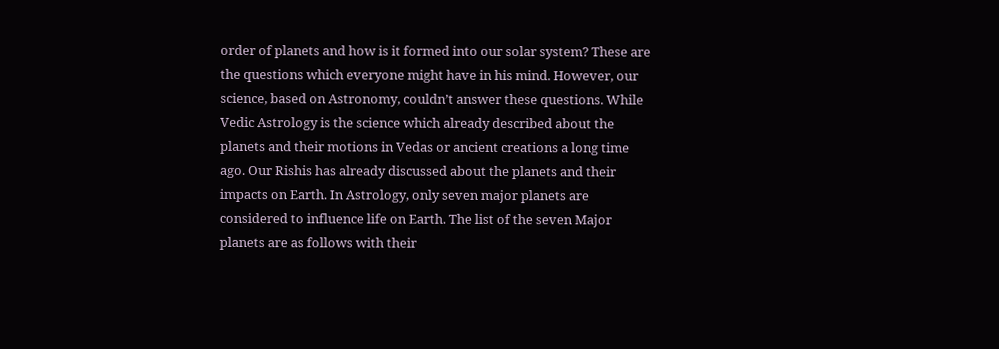order of planets and how is it formed into our solar system? These are the questions which everyone might have in his mind. However, our science, based on Astronomy, couldn’t answer these questions. While Vedic Astrology is the science which already described about the planets and their motions in Vedas or ancient creations a long time ago. Our Rishis has already discussed about the planets and their impacts on Earth. In Astrology, only seven major planets are considered to influence life on Earth. The list of the seven Major planets are as follows with their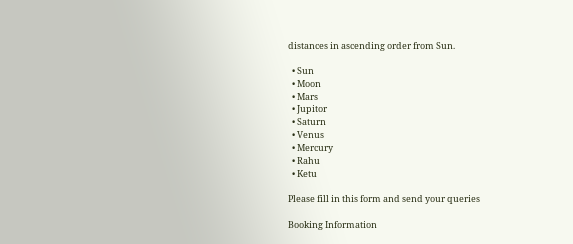distances in ascending order from Sun.

  • Sun
  • Moon
  • Mars
  • Jupitor
  • Saturn
  • Venus
  • Mercury
  • Rahu
  • Ketu

Please fill in this form and send your queries

Booking Information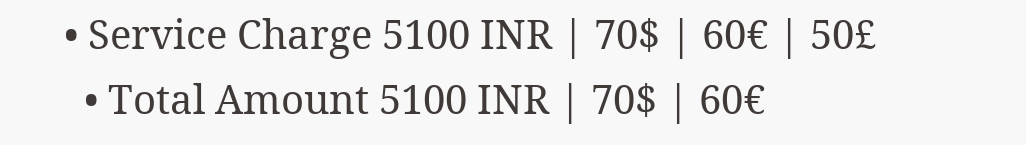• Service Charge 5100 INR | 70$ | 60€ | 50£
  • Total Amount 5100 INR | 70$ | 60€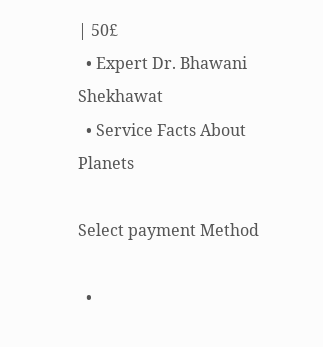| 50£
  • Expert Dr. Bhawani Shekhawat
  • Service Facts About Planets

Select payment Method

  •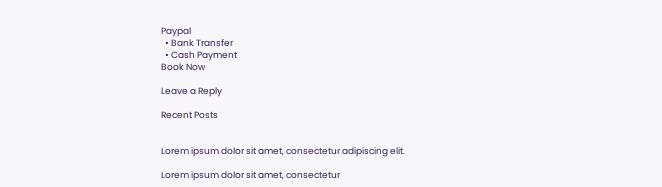Paypal
  • Bank Transfer
  • Cash Payment
Book Now

Leave a Reply

Recent Posts


Lorem ipsum dolor sit amet, consectetur adipiscing elit.

Lorem ipsum dolor sit amet, consectetur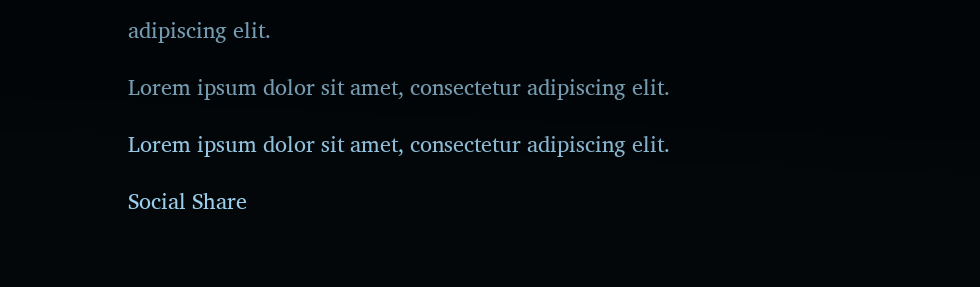adipiscing elit.

Lorem ipsum dolor sit amet, consectetur adipiscing elit.

Lorem ipsum dolor sit amet, consectetur adipiscing elit.

Social Share